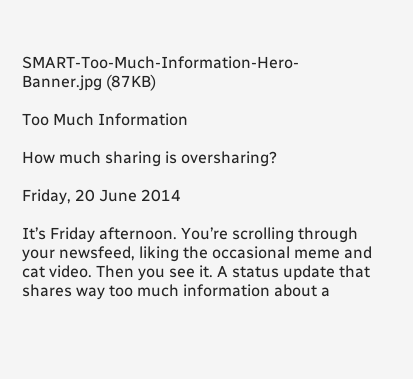SMART-Too-Much-Information-Hero-Banner.jpg (87KB)

Too Much Information

How much sharing is oversharing?

Friday, 20 June 2014

It’s Friday afternoon. You’re scrolling through your newsfeed, liking the occasional meme and cat video. Then you see it. A status update that shares way too much information about a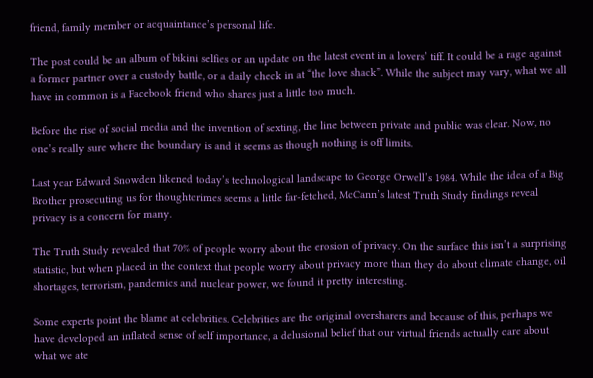friend, family member or acquaintance’s personal life.

The post could be an album of bikini selfies or an update on the latest event in a lovers’ tiff. It could be a rage against a former partner over a custody battle, or a daily check in at “the love shack”. While the subject may vary, what we all have in common is a Facebook friend who shares just a little too much.

Before the rise of social media and the invention of sexting, the line between private and public was clear. Now, no one’s really sure where the boundary is and it seems as though nothing is off limits.

Last year Edward Snowden likened today’s technological landscape to George Orwell’s 1984. While the idea of a Big Brother prosecuting us for thoughtcrimes seems a little far-fetched, McCann’s latest Truth Study findings reveal privacy is a concern for many.

The Truth Study revealed that 70% of people worry about the erosion of privacy. On the surface this isn’t a surprising statistic, but when placed in the context that people worry about privacy more than they do about climate change, oil shortages, terrorism, pandemics and nuclear power, we found it pretty interesting.

Some experts point the blame at celebrities. Celebrities are the original oversharers and because of this, perhaps we have developed an inflated sense of self importance, a delusional belief that our virtual friends actually care about what we ate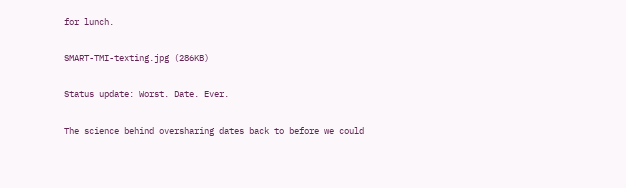for lunch.

SMART-TMI-texting.jpg (286KB)

Status update: Worst. Date. Ever.

The science behind oversharing dates back to before we could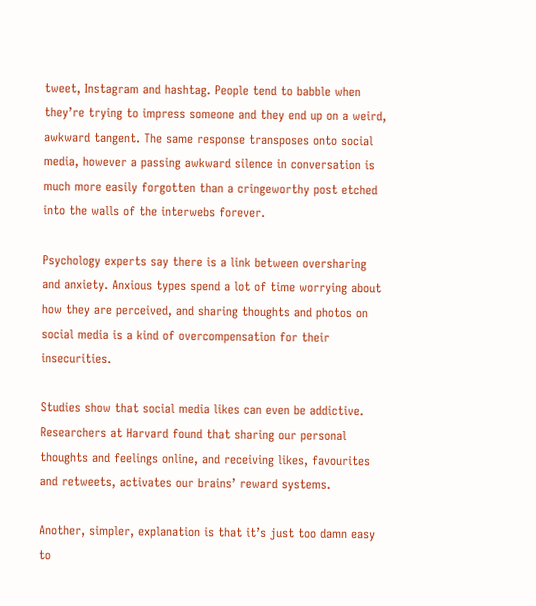tweet, Instagram and hashtag. People tend to babble when they’re trying to impress someone and they end up on a weird, awkward tangent. The same response transposes onto social media, however a passing awkward silence in conversation is much more easily forgotten than a cringeworthy post etched into the walls of the interwebs forever.

Psychology experts say there is a link between oversharing and anxiety. Anxious types spend a lot of time worrying about how they are perceived, and sharing thoughts and photos on social media is a kind of overcompensation for their insecurities.

Studies show that social media likes can even be addictive. Researchers at Harvard found that sharing our personal thoughts and feelings online, and receiving likes, favourites and retweets, activates our brains’ reward systems.

Another, simpler, explanation is that it’s just too damn easy to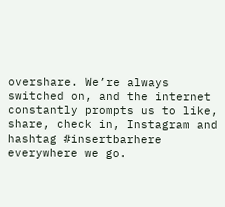overshare. We’re always switched on, and the internet constantly prompts us to like, share, check in, Instagram and hashtag #insertbarhere everywhere we go.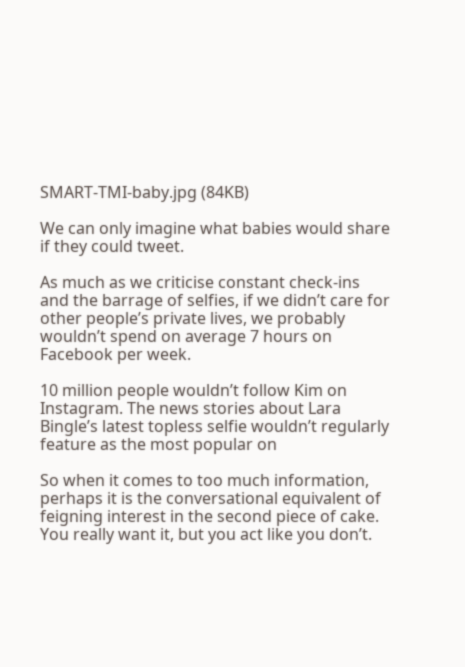SMART-TMI-baby.jpg (84KB)

We can only imagine what babies would share if they could tweet.

As much as we criticise constant check-ins and the barrage of selfies, if we didn’t care for other people’s private lives, we probably wouldn’t spend on average 7 hours on Facebook per week.

10 million people wouldn’t follow Kim on Instagram. The news stories about Lara Bingle’s latest topless selfie wouldn’t regularly feature as the most popular on

So when it comes to too much information, perhaps it is the conversational equivalent of feigning interest in the second piece of cake. You really want it, but you act like you don’t.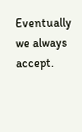Eventually we always accept.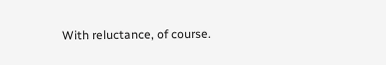With reluctance, of course.